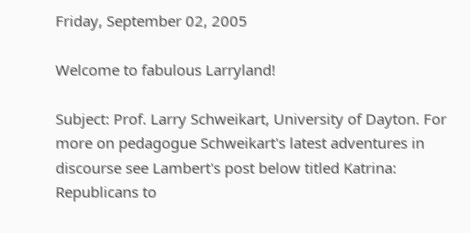Friday, September 02, 2005

Welcome to fabulous Larryland!

Subject: Prof. Larry Schweikart, University of Dayton. For more on pedagogue Schweikart's latest adventures in discourse see Lambert's post below titled Katrina: Republicans to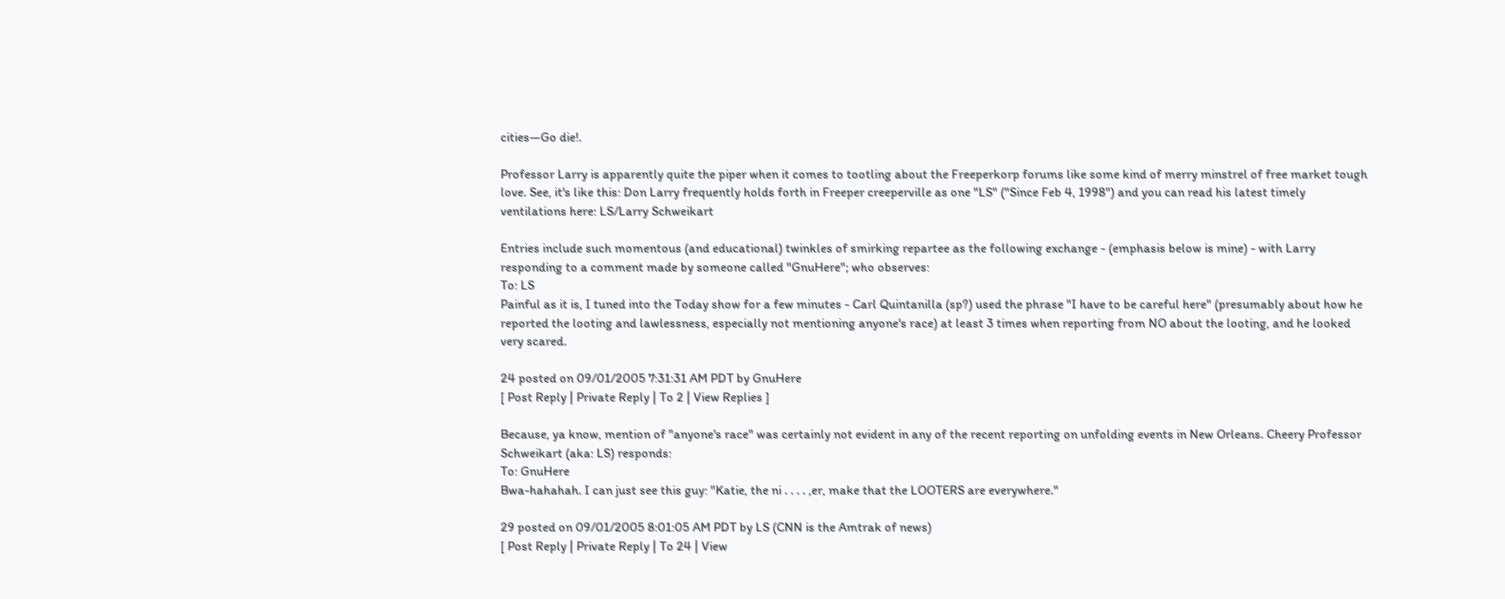cities—Go die!.

Professor Larry is apparently quite the piper when it comes to tootling about the Freeperkorp forums like some kind of merry minstrel of free market tough love. See, it's like this: Don Larry frequently holds forth in Freeper creeperville as one "LS" ("Since Feb 4, 1998") and you can read his latest timely ventilations here: LS/Larry Schweikart

Entries include such momentous (and educational) twinkles of smirking repartee as the following exchange - (emphasis below is mine) - with Larry responding to a comment made by someone called "GnuHere"; who observes:
To: LS
Painful as it is, I tuned into the Today show for a few minutes - Carl Quintanilla (sp?) used the phrase "I have to be careful here" (presumably about how he reported the looting and lawlessness, especially not mentioning anyone's race) at least 3 times when reporting from NO about the looting, and he looked very scared.

24 posted on 09/01/2005 7:31:31 AM PDT by GnuHere
[ Post Reply | Private Reply | To 2 | View Replies ]

Because, ya know, mention of "anyone's race" was certainly not evident in any of the recent reporting on unfolding events in New Orleans. Cheery Professor Schweikart (aka: LS) responds:
To: GnuHere
Bwa-hahahah. I can just see this guy: "Katie, the ni . . . . ,er, make that the LOOTERS are everywhere."

29 posted on 09/01/2005 8:01:05 AM PDT by LS (CNN is the Amtrak of news)
[ Post Reply | Private Reply | To 24 | View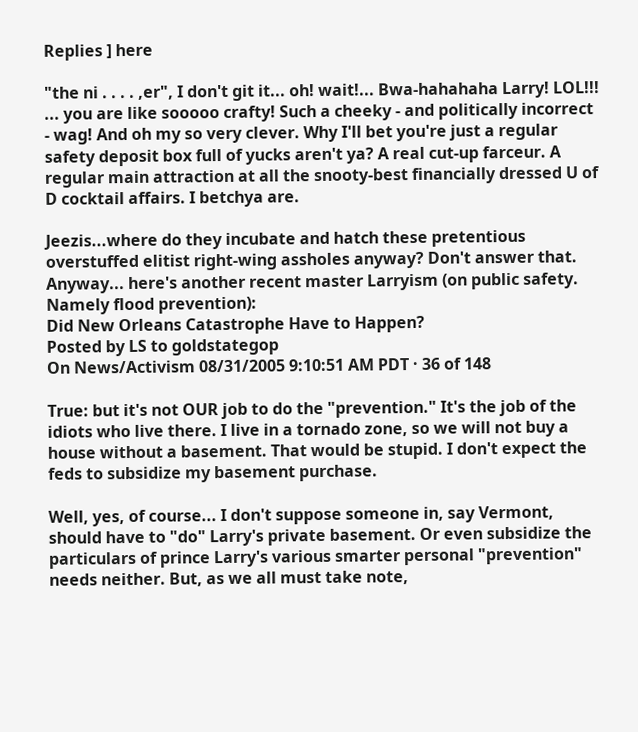Replies ] here

"the ni . . . . ,er", I don't git it... oh! wait!... Bwa-hahahaha Larry! LOL!!! ... you are like sooooo crafty! Such a cheeky - and politically incorrect - wag! And oh my so very clever. Why I'll bet you're just a regular safety deposit box full of yucks aren't ya? A real cut-up farceur. A regular main attraction at all the snooty-best financially dressed U of D cocktail affairs. I betchya are.

Jeezis...where do they incubate and hatch these pretentious overstuffed elitist right-wing assholes anyway? Don't answer that. Anyway... here's another recent master Larryism (on public safety. Namely flood prevention):
Did New Orleans Catastrophe Have to Happen?
Posted by LS to goldstategop
On News/Activism 08/31/2005 9:10:51 AM PDT · 36 of 148

True: but it's not OUR job to do the "prevention." It's the job of the idiots who live there. I live in a tornado zone, so we will not buy a house without a basement. That would be stupid. I don't expect the feds to subsidize my basement purchase.

Well, yes, of course... I don't suppose someone in, say Vermont, should have to "do" Larry's private basement. Or even subsidize the particulars of prince Larry's various smarter personal "prevention" needs neither. But, as we all must take note,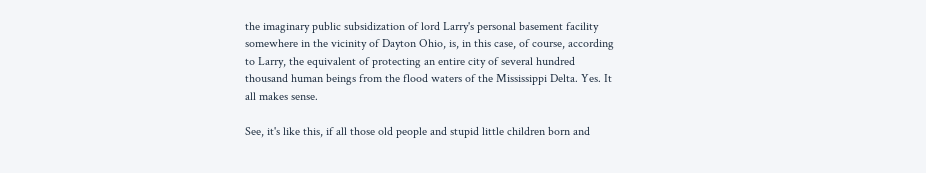the imaginary public subsidization of lord Larry's personal basement facility somewhere in the vicinity of Dayton Ohio, is, in this case, of course, according to Larry, the equivalent of protecting an entire city of several hundred thousand human beings from the flood waters of the Mississippi Delta. Yes. It all makes sense.

See, it's like this, if all those old people and stupid little children born and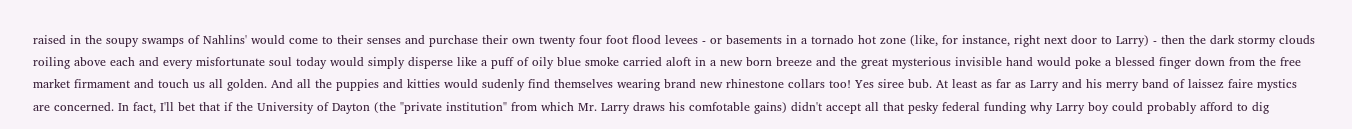raised in the soupy swamps of Nahlins' would come to their senses and purchase their own twenty four foot flood levees - or basements in a tornado hot zone (like, for instance, right next door to Larry) - then the dark stormy clouds roiling above each and every misfortunate soul today would simply disperse like a puff of oily blue smoke carried aloft in a new born breeze and the great mysterious invisible hand would poke a blessed finger down from the free market firmament and touch us all golden. And all the puppies and kitties would sudenly find themselves wearing brand new rhinestone collars too! Yes siree bub. At least as far as Larry and his merry band of laissez faire mystics are concerned. In fact, I'll bet that if the University of Dayton (the "private institution" from which Mr. Larry draws his comfotable gains) didn't accept all that pesky federal funding why Larry boy could probably afford to dig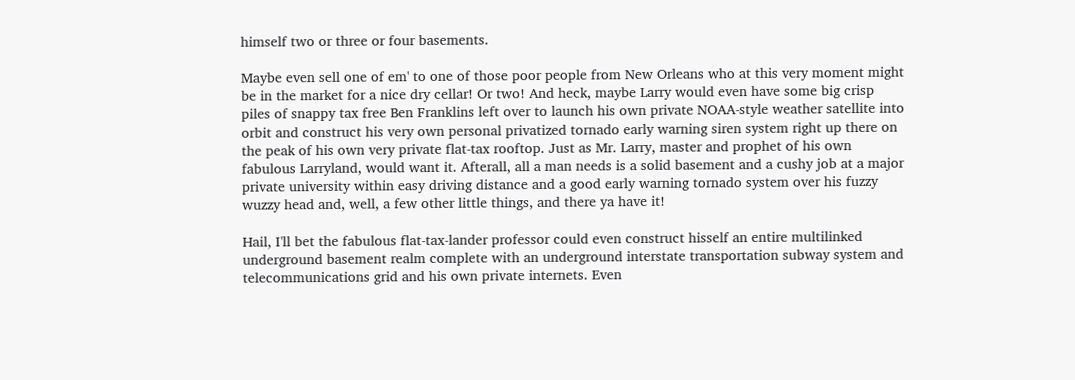himself two or three or four basements.

Maybe even sell one of em' to one of those poor people from New Orleans who at this very moment might be in the market for a nice dry cellar! Or two! And heck, maybe Larry would even have some big crisp piles of snappy tax free Ben Franklins left over to launch his own private NOAA-style weather satellite into orbit and construct his very own personal privatized tornado early warning siren system right up there on the peak of his own very private flat-tax rooftop. Just as Mr. Larry, master and prophet of his own fabulous Larryland, would want it. Afterall, all a man needs is a solid basement and a cushy job at a major private university within easy driving distance and a good early warning tornado system over his fuzzy wuzzy head and, well, a few other little things, and there ya have it!

Hail, I'll bet the fabulous flat-tax-lander professor could even construct hisself an entire multilinked underground basement realm complete with an underground interstate transportation subway system and telecommunications grid and his own private internets. Even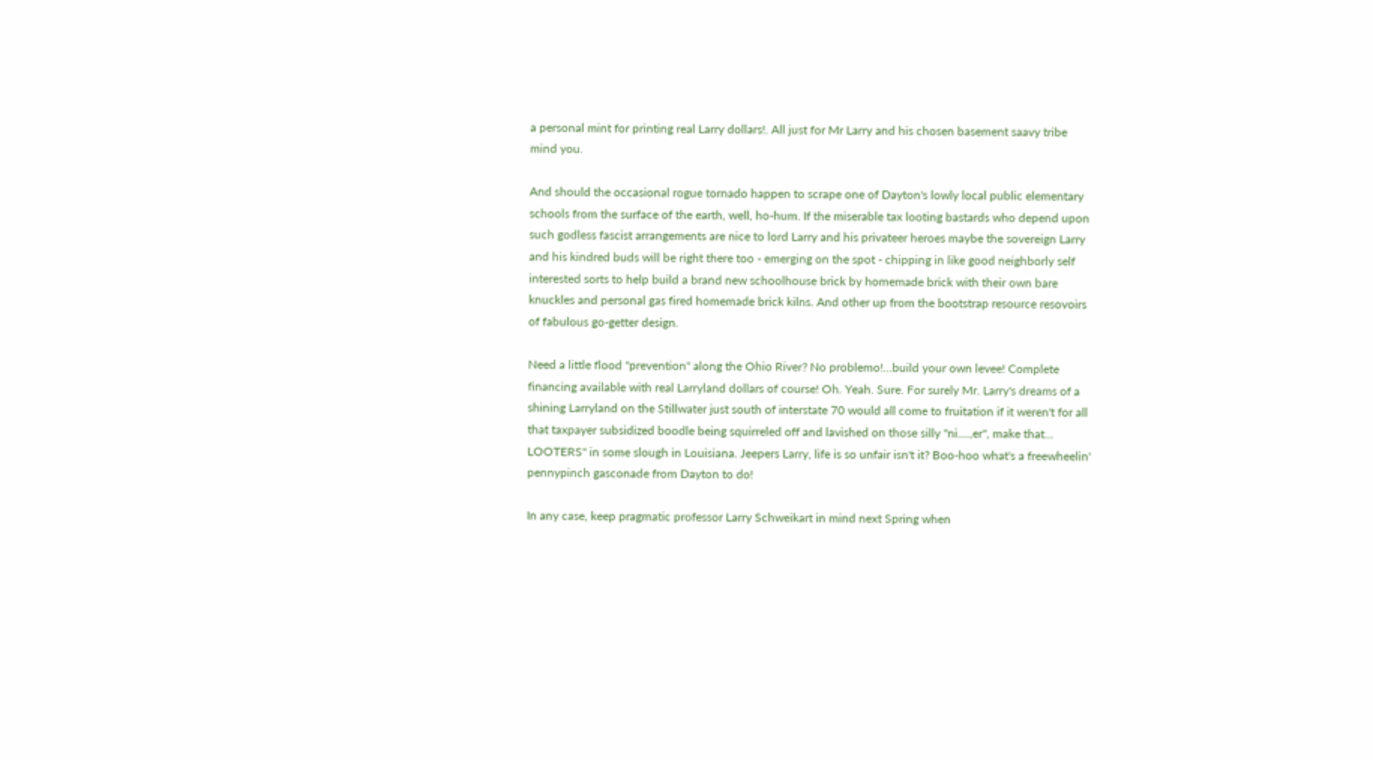a personal mint for printing real Larry dollars!. All just for Mr Larry and his chosen basement saavy tribe mind you.

And should the occasional rogue tornado happen to scrape one of Dayton's lowly local public elementary schools from the surface of the earth, well, ho-hum. If the miserable tax looting bastards who depend upon such godless fascist arrangements are nice to lord Larry and his privateer heroes maybe the sovereign Larry and his kindred buds will be right there too - emerging on the spot - chipping in like good neighborly self interested sorts to help build a brand new schoolhouse brick by homemade brick with their own bare knuckles and personal gas fired homemade brick kilns. And other up from the bootstrap resource resovoirs of fabulous go-getter design.

Need a little flood "prevention" along the Ohio River? No problemo!...build your own levee! Complete financing available with real Larryland dollars of course! Oh. Yeah. Sure. For surely Mr. Larry's dreams of a shining Larryland on the Stillwater just south of interstate 70 would all come to fruitation if it weren't for all that taxpayer subsidized boodle being squirreled off and lavished on those silly "ni....,er", make that... LOOTERS" in some slough in Louisiana. Jeepers Larry, life is so unfair isn't it? Boo-hoo what's a freewheelin' pennypinch gasconade from Dayton to do!

In any case, keep pragmatic professor Larry Schweikart in mind next Spring when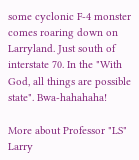some cyclonic F-4 monster comes roaring down on Larryland. Just south of interstate 70. In the "With God, all things are possible state". Bwa-hahahaha!

More about Professor "LS" Larry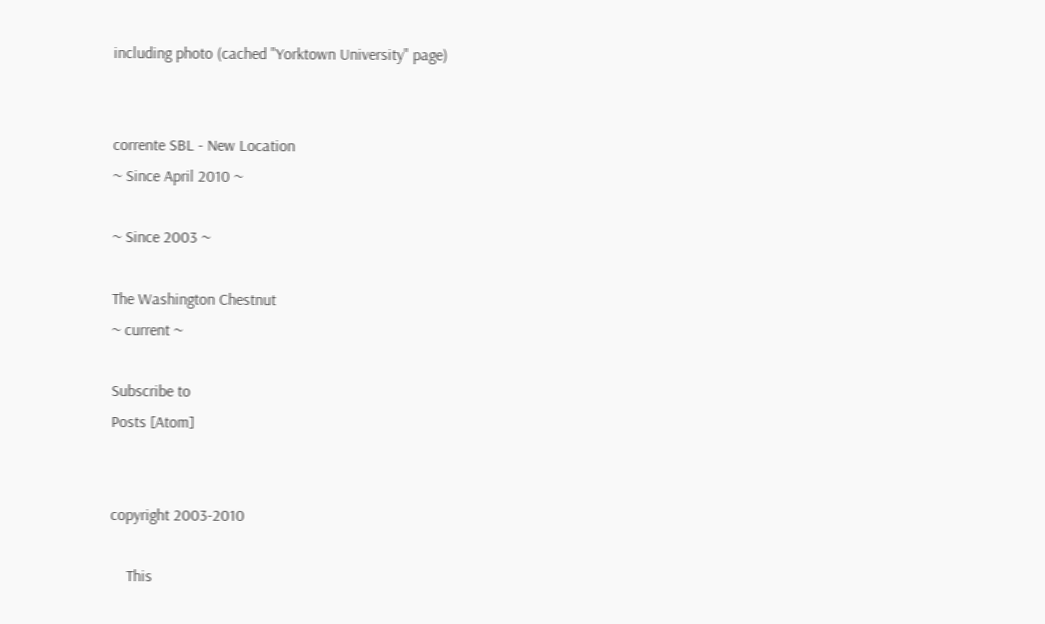including photo (cached "Yorktown University" page)


corrente SBL - New Location
~ Since April 2010 ~

~ Since 2003 ~

The Washington Chestnut
~ current ~

Subscribe to
Posts [Atom]


copyright 2003-2010

    This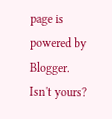page is powered by Blogger. Isn't yours?